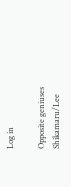Log in

Opposite geniuses
Shikamaru/Lee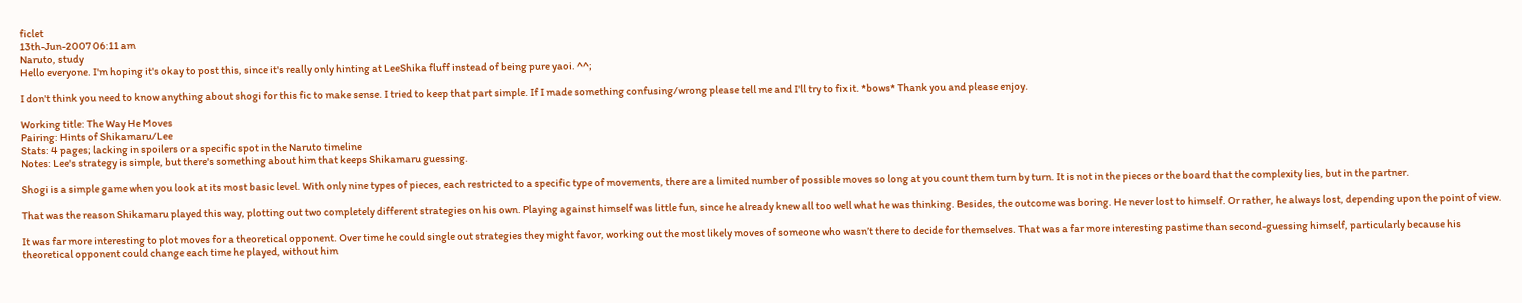ficlet
13th-Jun-2007 06:11 am
Naruto, study
Hello everyone. I'm hoping it's okay to post this, since it's really only hinting at LeeShika fluff instead of being pure yaoi. ^^;

I don't think you need to know anything about shogi for this fic to make sense. I tried to keep that part simple. If I made something confusing/wrong please tell me and I'll try to fix it. *bows* Thank you and please enjoy.

Working title: The Way He Moves
Pairing: Hints of Shikamaru/Lee
Stats: 4 pages; lacking in spoilers or a specific spot in the Naruto timeline
Notes: Lee's strategy is simple, but there's something about him that keeps Shikamaru guessing.

Shogi is a simple game when you look at its most basic level. With only nine types of pieces, each restricted to a specific type of movements, there are a limited number of possible moves so long at you count them turn by turn. It is not in the pieces or the board that the complexity lies, but in the partner.

That was the reason Shikamaru played this way, plotting out two completely different strategies on his own. Playing against himself was little fun, since he already knew all too well what he was thinking. Besides, the outcome was boring. He never lost to himself. Or rather, he always lost, depending upon the point of view.

It was far more interesting to plot moves for a theoretical opponent. Over time he could single out strategies they might favor, working out the most likely moves of someone who wasn’t there to decide for themselves. That was a far more interesting pastime than second-guessing himself, particularly because his theoretical opponent could change each time he played, without him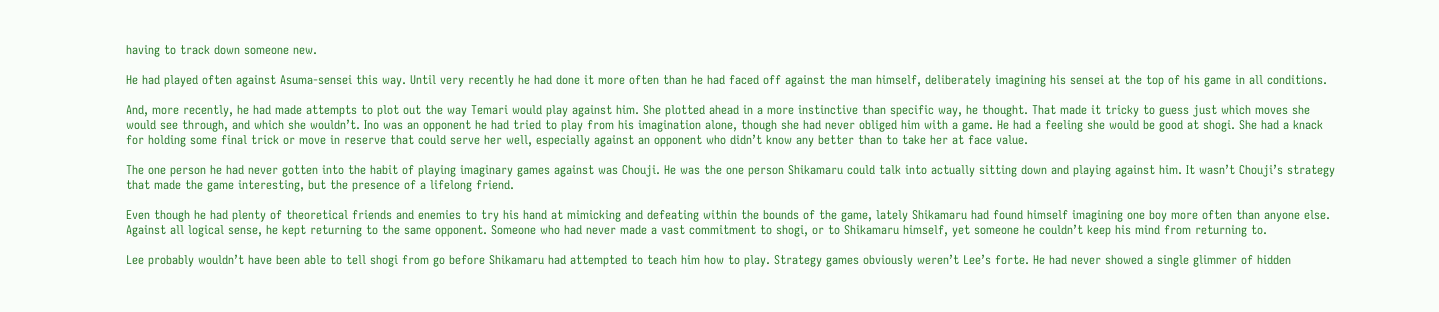having to track down someone new.

He had played often against Asuma-sensei this way. Until very recently he had done it more often than he had faced off against the man himself, deliberately imagining his sensei at the top of his game in all conditions.

And, more recently, he had made attempts to plot out the way Temari would play against him. She plotted ahead in a more instinctive than specific way, he thought. That made it tricky to guess just which moves she would see through, and which she wouldn’t. Ino was an opponent he had tried to play from his imagination alone, though she had never obliged him with a game. He had a feeling she would be good at shogi. She had a knack for holding some final trick or move in reserve that could serve her well, especially against an opponent who didn’t know any better than to take her at face value.

The one person he had never gotten into the habit of playing imaginary games against was Chouji. He was the one person Shikamaru could talk into actually sitting down and playing against him. It wasn’t Chouji’s strategy that made the game interesting, but the presence of a lifelong friend.

Even though he had plenty of theoretical friends and enemies to try his hand at mimicking and defeating within the bounds of the game, lately Shikamaru had found himself imagining one boy more often than anyone else. Against all logical sense, he kept returning to the same opponent. Someone who had never made a vast commitment to shogi, or to Shikamaru himself, yet someone he couldn’t keep his mind from returning to.

Lee probably wouldn’t have been able to tell shogi from go before Shikamaru had attempted to teach him how to play. Strategy games obviously weren’t Lee’s forte. He had never showed a single glimmer of hidden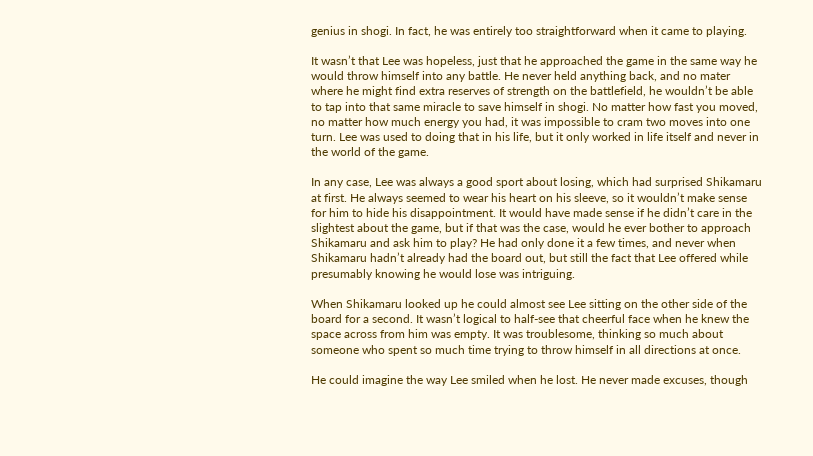genius in shogi. In fact, he was entirely too straightforward when it came to playing.

It wasn’t that Lee was hopeless, just that he approached the game in the same way he would throw himself into any battle. He never held anything back, and no mater where he might find extra reserves of strength on the battlefield, he wouldn’t be able to tap into that same miracle to save himself in shogi. No matter how fast you moved, no matter how much energy you had, it was impossible to cram two moves into one turn. Lee was used to doing that in his life, but it only worked in life itself and never in the world of the game.

In any case, Lee was always a good sport about losing, which had surprised Shikamaru at first. He always seemed to wear his heart on his sleeve, so it wouldn’t make sense for him to hide his disappointment. It would have made sense if he didn’t care in the slightest about the game, but if that was the case, would he ever bother to approach Shikamaru and ask him to play? He had only done it a few times, and never when Shikamaru hadn’t already had the board out, but still the fact that Lee offered while presumably knowing he would lose was intriguing.

When Shikamaru looked up he could almost see Lee sitting on the other side of the board for a second. It wasn’t logical to half-see that cheerful face when he knew the space across from him was empty. It was troublesome, thinking so much about someone who spent so much time trying to throw himself in all directions at once.

He could imagine the way Lee smiled when he lost. He never made excuses, though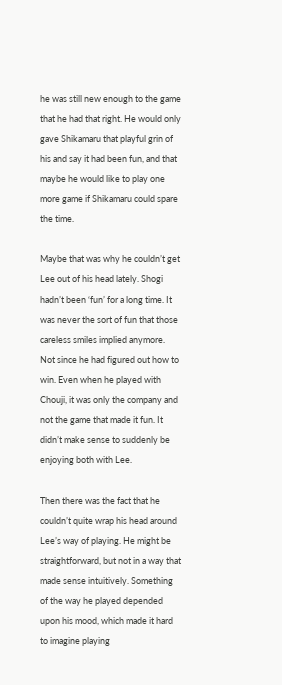he was still new enough to the game that he had that right. He would only gave Shikamaru that playful grin of his and say it had been fun, and that maybe he would like to play one more game if Shikamaru could spare the time.

Maybe that was why he couldn’t get Lee out of his head lately. Shogi hadn’t been ‘fun’ for a long time. It was never the sort of fun that those careless smiles implied anymore. Not since he had figured out how to win. Even when he played with Chouji, it was only the company and not the game that made it fun. It didn’t make sense to suddenly be enjoying both with Lee.

Then there was the fact that he couldn’t quite wrap his head around Lee’s way of playing. He might be straightforward, but not in a way that made sense intuitively. Something of the way he played depended upon his mood, which made it hard to imagine playing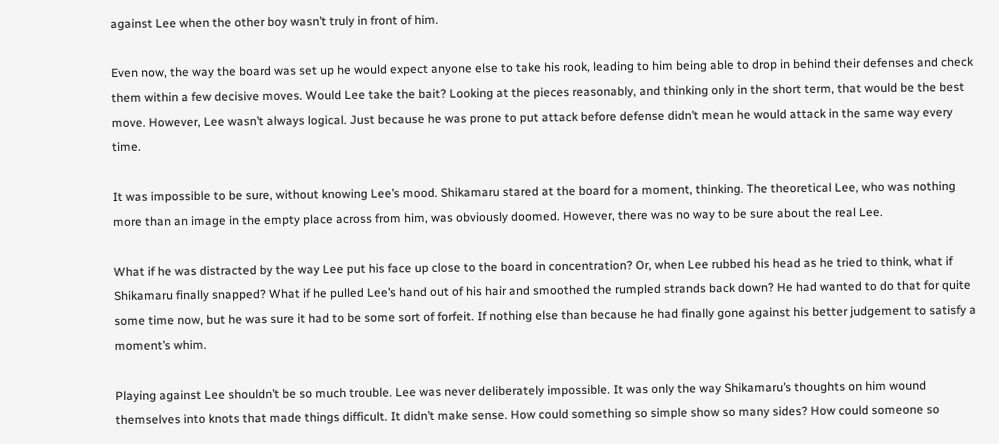against Lee when the other boy wasn’t truly in front of him.

Even now, the way the board was set up he would expect anyone else to take his rook, leading to him being able to drop in behind their defenses and check them within a few decisive moves. Would Lee take the bait? Looking at the pieces reasonably, and thinking only in the short term, that would be the best move. However, Lee wasn’t always logical. Just because he was prone to put attack before defense didn’t mean he would attack in the same way every time.

It was impossible to be sure, without knowing Lee’s mood. Shikamaru stared at the board for a moment, thinking. The theoretical Lee, who was nothing more than an image in the empty place across from him, was obviously doomed. However, there was no way to be sure about the real Lee.

What if he was distracted by the way Lee put his face up close to the board in concentration? Or, when Lee rubbed his head as he tried to think, what if Shikamaru finally snapped? What if he pulled Lee’s hand out of his hair and smoothed the rumpled strands back down? He had wanted to do that for quite some time now, but he was sure it had to be some sort of forfeit. If nothing else than because he had finally gone against his better judgement to satisfy a moment’s whim.

Playing against Lee shouldn’t be so much trouble. Lee was never deliberately impossible. It was only the way Shikamaru’s thoughts on him wound themselves into knots that made things difficult. It didn’t make sense. How could something so simple show so many sides? How could someone so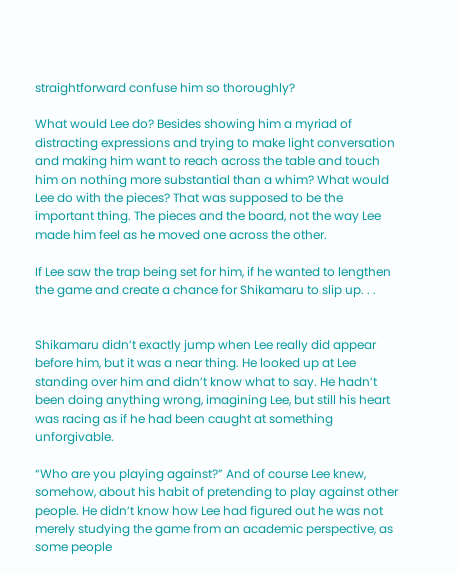straightforward confuse him so thoroughly?

What would Lee do? Besides showing him a myriad of distracting expressions and trying to make light conversation and making him want to reach across the table and touch him on nothing more substantial than a whim? What would Lee do with the pieces? That was supposed to be the important thing. The pieces and the board, not the way Lee made him feel as he moved one across the other.

If Lee saw the trap being set for him, if he wanted to lengthen the game and create a chance for Shikamaru to slip up. . .


Shikamaru didn’t exactly jump when Lee really did appear before him, but it was a near thing. He looked up at Lee standing over him and didn’t know what to say. He hadn’t been doing anything wrong, imagining Lee, but still his heart was racing as if he had been caught at something unforgivable.

“Who are you playing against?” And of course Lee knew, somehow, about his habit of pretending to play against other people. He didn’t know how Lee had figured out he was not merely studying the game from an academic perspective, as some people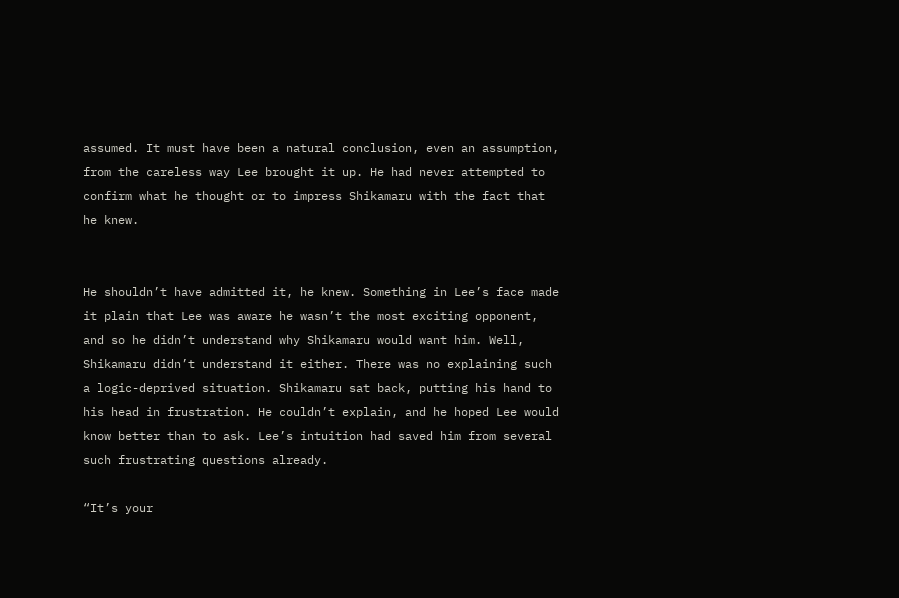assumed. It must have been a natural conclusion, even an assumption, from the careless way Lee brought it up. He had never attempted to confirm what he thought or to impress Shikamaru with the fact that he knew.


He shouldn’t have admitted it, he knew. Something in Lee’s face made it plain that Lee was aware he wasn’t the most exciting opponent, and so he didn’t understand why Shikamaru would want him. Well, Shikamaru didn’t understand it either. There was no explaining such a logic-deprived situation. Shikamaru sat back, putting his hand to his head in frustration. He couldn’t explain, and he hoped Lee would know better than to ask. Lee’s intuition had saved him from several such frustrating questions already.

“It’s your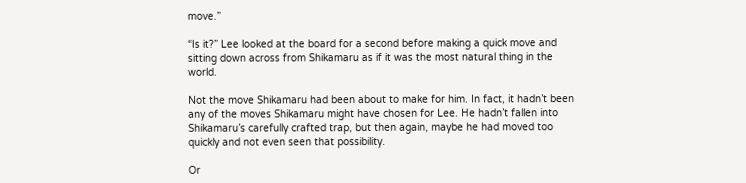move.”

“Is it?” Lee looked at the board for a second before making a quick move and sitting down across from Shikamaru as if it was the most natural thing in the world.

Not the move Shikamaru had been about to make for him. In fact, it hadn’t been any of the moves Shikamaru might have chosen for Lee. He hadn’t fallen into Shikamaru’s carefully crafted trap, but then again, maybe he had moved too quickly and not even seen that possibility.

Or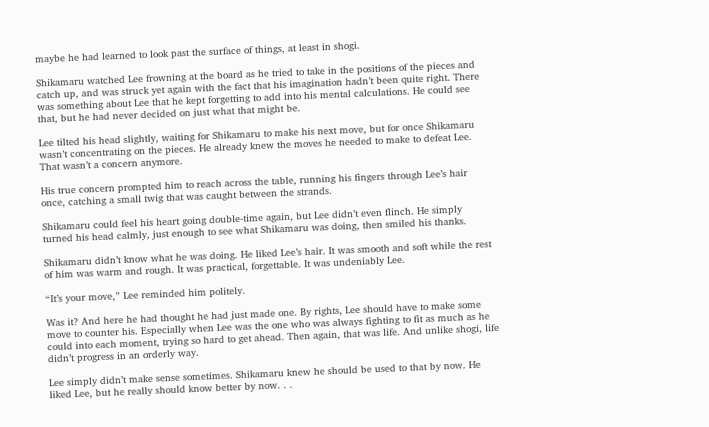maybe he had learned to look past the surface of things, at least in shogi.

Shikamaru watched Lee frowning at the board as he tried to take in the positions of the pieces and catch up, and was struck yet again with the fact that his imagination hadn’t been quite right. There was something about Lee that he kept forgetting to add into his mental calculations. He could see that, but he had never decided on just what that might be.

Lee tilted his head slightly, waiting for Shikamaru to make his next move, but for once Shikamaru wasn’t concentrating on the pieces. He already knew the moves he needed to make to defeat Lee. That wasn’t a concern anymore.

His true concern prompted him to reach across the table, running his fingers through Lee’s hair once, catching a small twig that was caught between the strands.

Shikamaru could feel his heart going double-time again, but Lee didn’t even flinch. He simply turned his head calmly, just enough to see what Shikamaru was doing, then smiled his thanks.

Shikamaru didn’t know what he was doing. He liked Lee’s hair. It was smooth and soft while the rest of him was warm and rough. It was practical, forgettable. It was undeniably Lee.

“It’s your move,” Lee reminded him politely.

Was it? And here he had thought he had just made one. By rights, Lee should have to make some move to counter his. Especially when Lee was the one who was always fighting to fit as much as he could into each moment, trying so hard to get ahead. Then again, that was life. And unlike shogi, life didn’t progress in an orderly way.

Lee simply didn’t make sense sometimes. Shikamaru knew he should be used to that by now. He liked Lee, but he really should know better by now. . .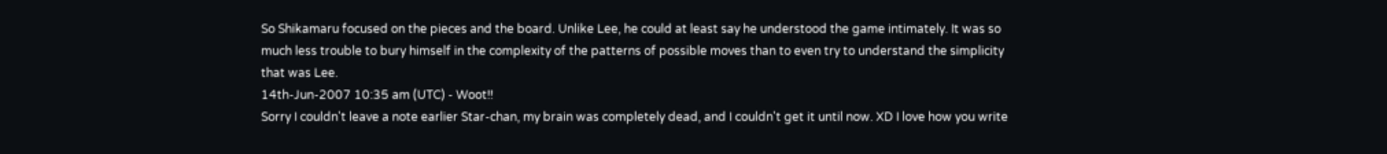So Shikamaru focused on the pieces and the board. Unlike Lee, he could at least say he understood the game intimately. It was so much less trouble to bury himself in the complexity of the patterns of possible moves than to even try to understand the simplicity that was Lee.
14th-Jun-2007 10:35 am (UTC) - Woot!!
Sorry I couldn't leave a note earlier Star-chan, my brain was completely dead, and I couldn't get it until now. XD I love how you write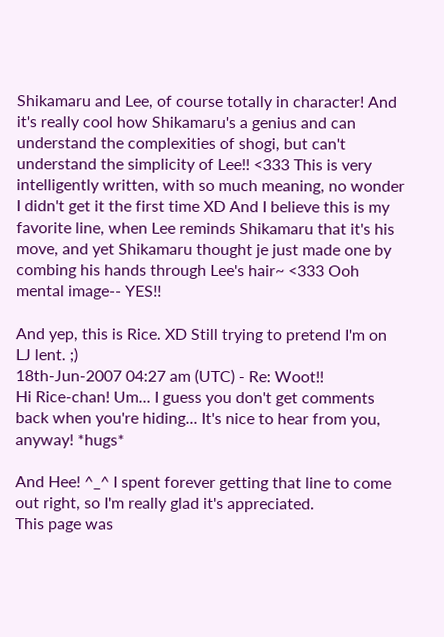Shikamaru and Lee, of course totally in character! And it's really cool how Shikamaru's a genius and can understand the complexities of shogi, but can't understand the simplicity of Lee!! <333 This is very intelligently written, with so much meaning, no wonder I didn't get it the first time XD And I believe this is my favorite line, when Lee reminds Shikamaru that it's his move, and yet Shikamaru thought je just made one by combing his hands through Lee's hair~ <333 Ooh mental image-- YES!!

And yep, this is Rice. XD Still trying to pretend I'm on LJ lent. ;)
18th-Jun-2007 04:27 am (UTC) - Re: Woot!!
Hi Rice-chan! Um... I guess you don't get comments back when you're hiding... It's nice to hear from you, anyway! *hugs*

And Hee! ^_^ I spent forever getting that line to come out right, so I'm really glad it's appreciated.
This page was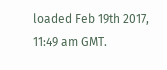loaded Feb 19th 2017, 11:49 am GMT.